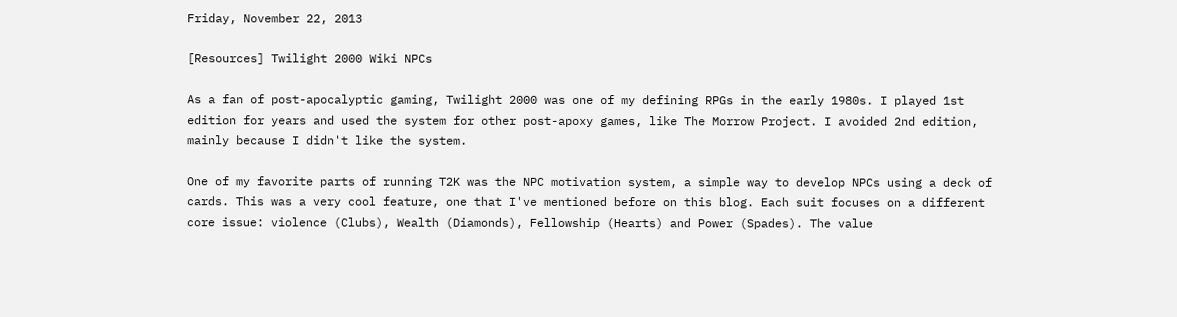Friday, November 22, 2013

[Resources] Twilight 2000 Wiki NPCs

As a fan of post-apocalyptic gaming, Twilight 2000 was one of my defining RPGs in the early 1980s. I played 1st edition for years and used the system for other post-apoxy games, like The Morrow Project. I avoided 2nd edition, mainly because I didn't like the system.

One of my favorite parts of running T2K was the NPC motivation system, a simple way to develop NPCs using a deck of cards. This was a very cool feature, one that I've mentioned before on this blog. Each suit focuses on a different core issue: violence (Clubs), Wealth (Diamonds), Fellowship (Hearts) and Power (Spades). The value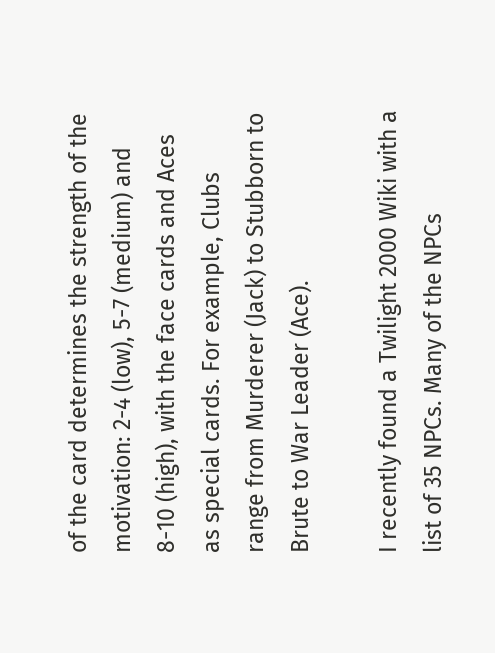of the card determines the strength of the motivation: 2-4 (low), 5-7 (medium) and 8-10 (high), with the face cards and Aces as special cards. For example, Clubs range from Murderer (Jack) to Stubborn to Brute to War Leader (Ace).

I recently found a Twilight 2000 Wiki with a list of 35 NPCs. Many of the NPCs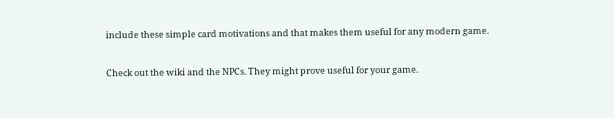include these simple card motivations and that makes them useful for any modern game.

Check out the wiki and the NPCs. They might prove useful for your game.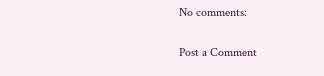No comments:

Post a Comment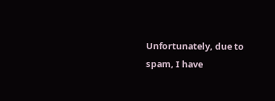Unfortunately, due to spam, I have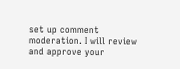set up comment moderation. I will review and approve your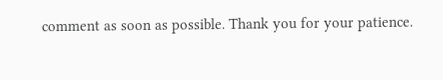comment as soon as possible. Thank you for your patience.